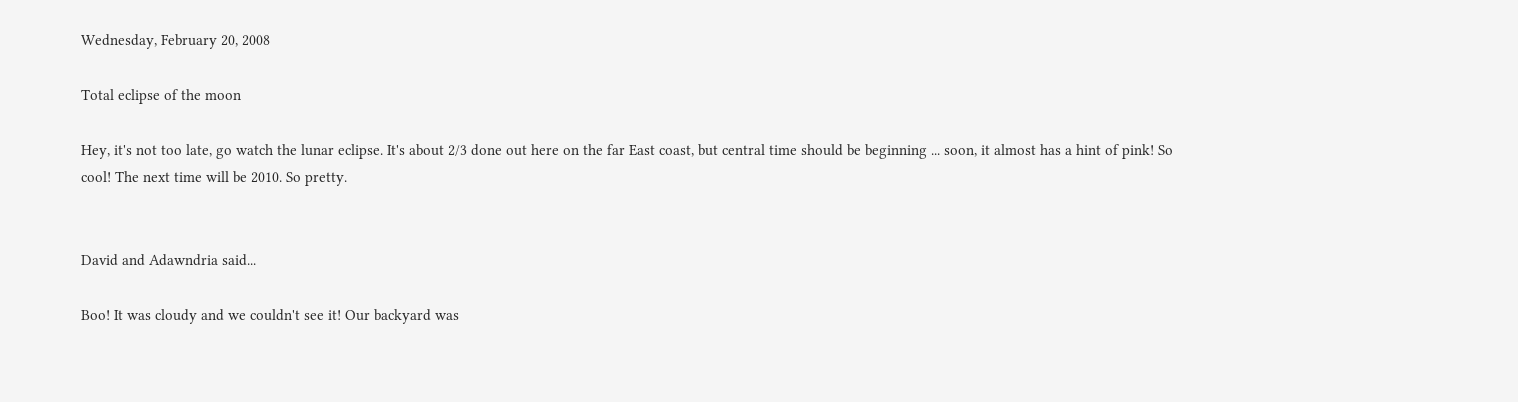Wednesday, February 20, 2008

Total eclipse of the moon

Hey, it's not too late, go watch the lunar eclipse. It's about 2/3 done out here on the far East coast, but central time should be beginning ... soon, it almost has a hint of pink! So cool! The next time will be 2010. So pretty.


David and Adawndria said...

Boo! It was cloudy and we couldn't see it! Our backyard was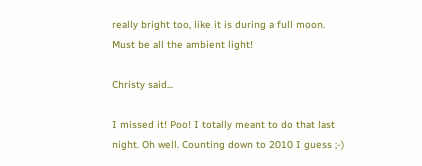really bright too, like it is during a full moon. Must be all the ambient light!

Christy said...

I missed it! Poo! I totally meant to do that last night. Oh well. Counting down to 2010 I guess ;-)